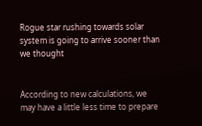Rogue star rushing towards solar system is going to arrive sooner than we thought


According to new calculations, we may have a little less time to prepare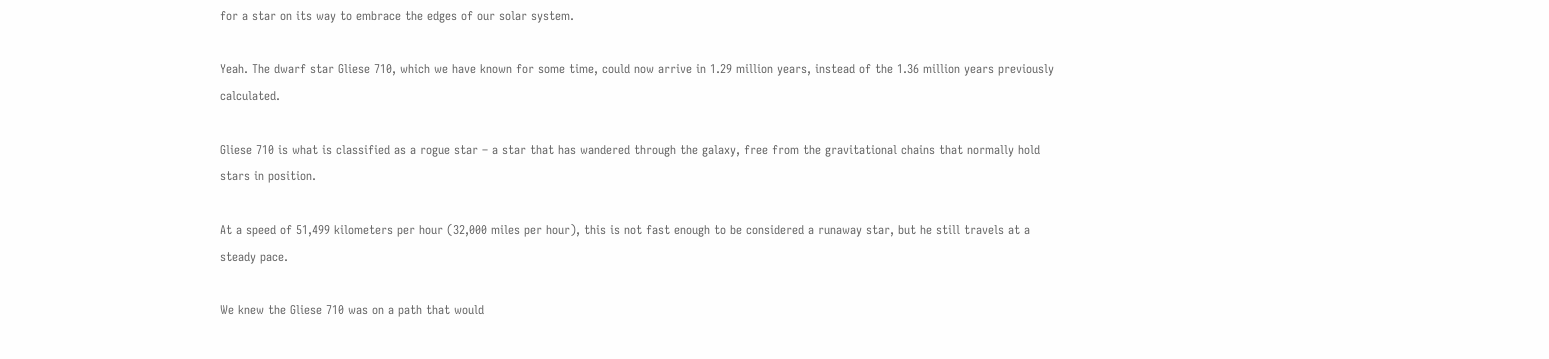for a star on its way to embrace the edges of our solar system.

Yeah. The dwarf star Gliese 710, which we have known for some time, could now arrive in 1.29 million years, instead of the 1.36 million years previously calculated.

Gliese 710 is what is classified as a rogue star – a star that has wandered through the galaxy, free from the gravitational chains that normally hold stars in position.

At a speed of 51,499 kilometers per hour (32,000 miles per hour), this is not fast enough to be considered a runaway star, but he still travels at a steady pace.

We knew the Gliese 710 was on a path that would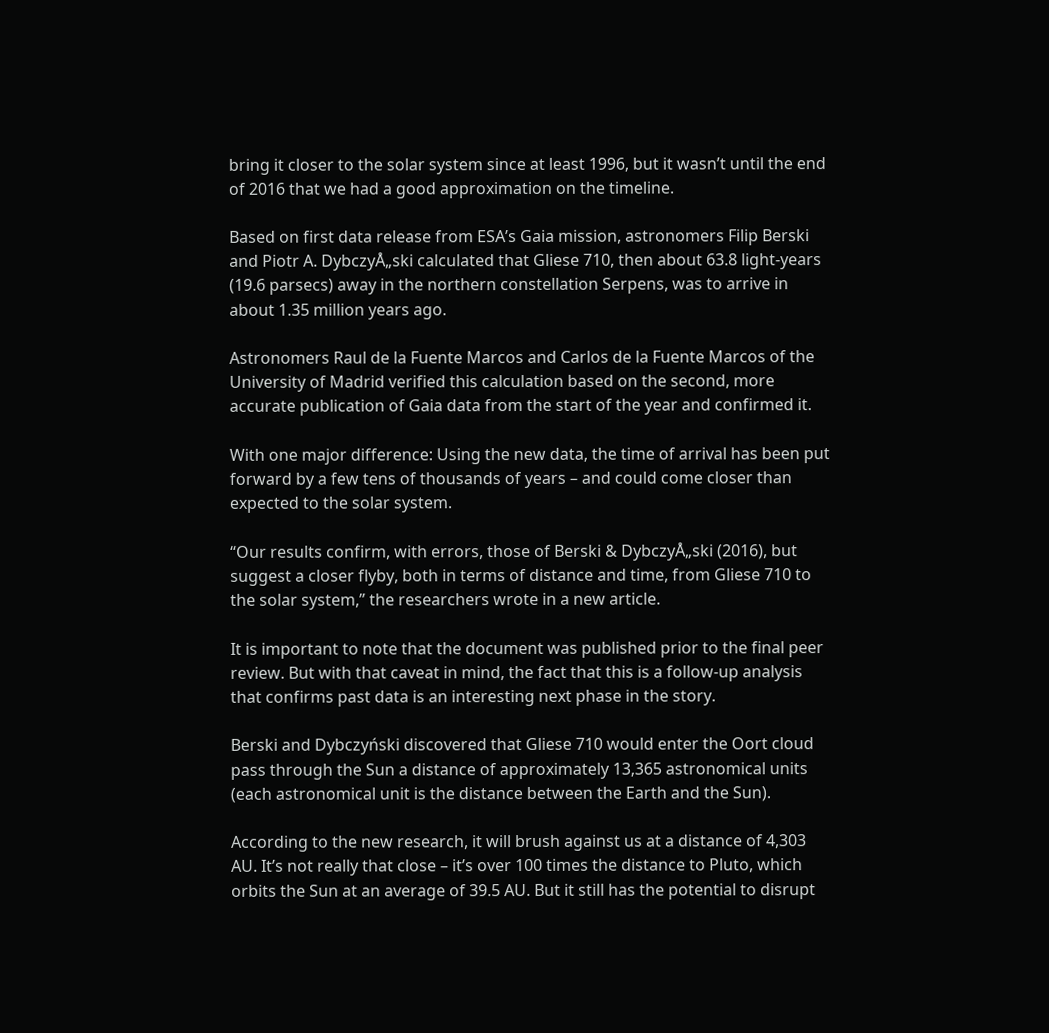bring it closer to the solar system since at least 1996, but it wasn’t until the end of 2016 that we had a good approximation on the timeline.

Based on first data release from ESA’s Gaia mission, astronomers Filip Berski and Piotr A. DybczyÅ„ski calculated that Gliese 710, then about 63.8 light-years (19.6 parsecs) away in the northern constellation Serpens, was to arrive in about 1.35 million years ago.

Astronomers Raul de la Fuente Marcos and Carlos de la Fuente Marcos of the University of Madrid verified this calculation based on the second, more accurate publication of Gaia data from the start of the year and confirmed it.

With one major difference: Using the new data, the time of arrival has been put forward by a few tens of thousands of years – and could come closer than expected to the solar system.

“Our results confirm, with errors, those of Berski & DybczyÅ„ski (2016), but suggest a closer flyby, both in terms of distance and time, from Gliese 710 to the solar system,” the researchers wrote in a new article.

It is important to note that the document was published prior to the final peer review. But with that caveat in mind, the fact that this is a follow-up analysis that confirms past data is an interesting next phase in the story.

Berski and Dybczyński discovered that Gliese 710 would enter the Oort cloud pass through the Sun a distance of approximately 13,365 astronomical units (each astronomical unit is the distance between the Earth and the Sun).

According to the new research, it will brush against us at a distance of 4,303 AU. It’s not really that close – it’s over 100 times the distance to Pluto, which orbits the Sun at an average of 39.5 AU. But it still has the potential to disrupt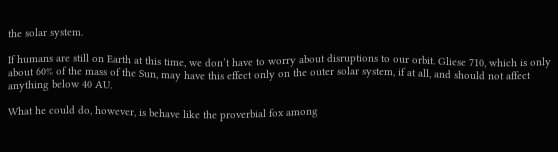the solar system.

If humans are still on Earth at this time, we don’t have to worry about disruptions to our orbit. Gliese 710, which is only about 60% of the mass of the Sun, may have this effect only on the outer solar system, if at all, and should not affect anything below 40 AU.

What he could do, however, is behave like the proverbial fox among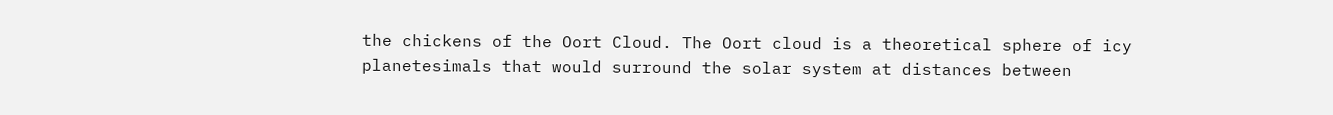the chickens of the Oort Cloud. The Oort cloud is a theoretical sphere of icy planetesimals that would surround the solar system at distances between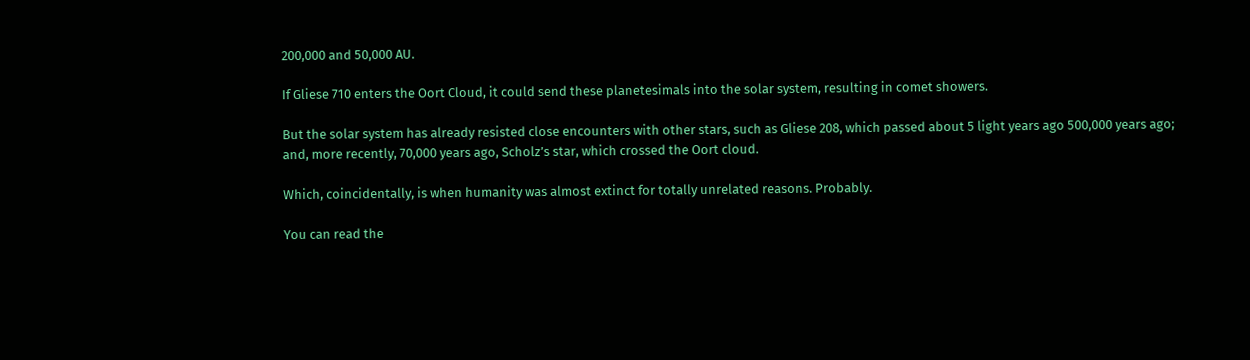200,000 and 50,000 AU.

If Gliese 710 enters the Oort Cloud, it could send these planetesimals into the solar system, resulting in comet showers.

But the solar system has already resisted close encounters with other stars, such as Gliese 208, which passed about 5 light years ago 500,000 years ago; and, more recently, 70,000 years ago, Scholz’s star, which crossed the Oort cloud.

Which, coincidentally, is when humanity was almost extinct for totally unrelated reasons. Probably.

You can read the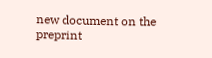new document on the preprint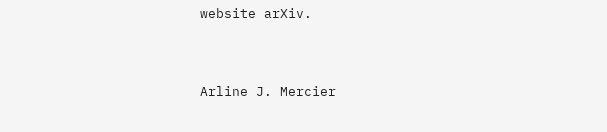website arXiv.


Arline J. Mercier